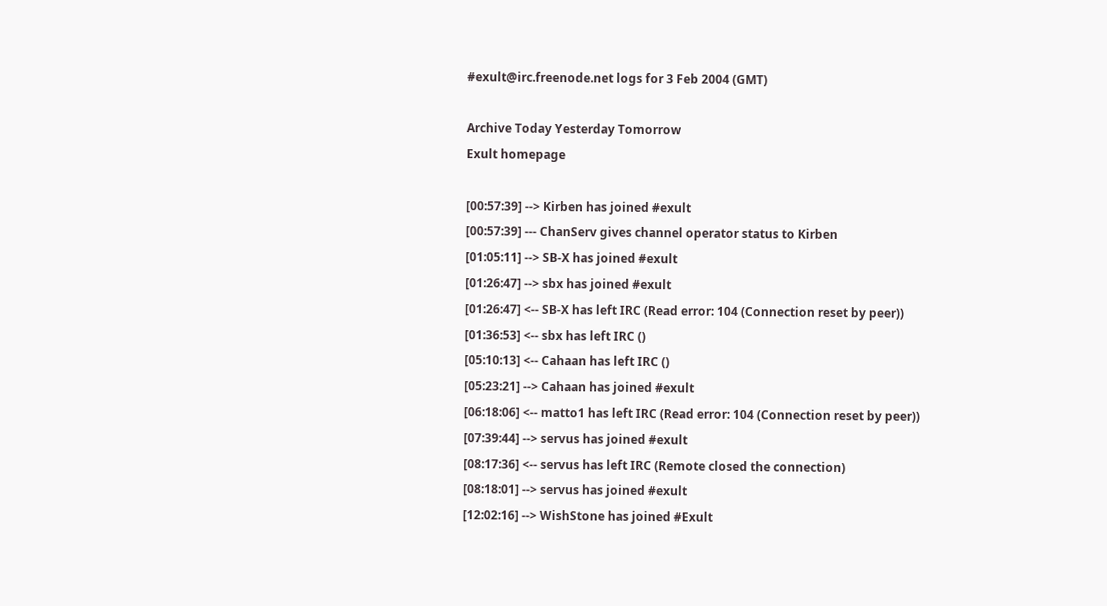#exult@irc.freenode.net logs for 3 Feb 2004 (GMT)

Archive Today Yesterday Tomorrow
Exult homepage

[00:57:39] --> Kirben has joined #exult
[00:57:39] --- ChanServ gives channel operator status to Kirben
[01:05:11] --> SB-X has joined #exult
[01:26:47] --> sbx has joined #exult
[01:26:47] <-- SB-X has left IRC (Read error: 104 (Connection reset by peer))
[01:36:53] <-- sbx has left IRC ()
[05:10:13] <-- Cahaan has left IRC ()
[05:23:21] --> Cahaan has joined #exult
[06:18:06] <-- matto1 has left IRC (Read error: 104 (Connection reset by peer))
[07:39:44] --> servus has joined #exult
[08:17:36] <-- servus has left IRC (Remote closed the connection)
[08:18:01] --> servus has joined #exult
[12:02:16] --> WishStone has joined #Exult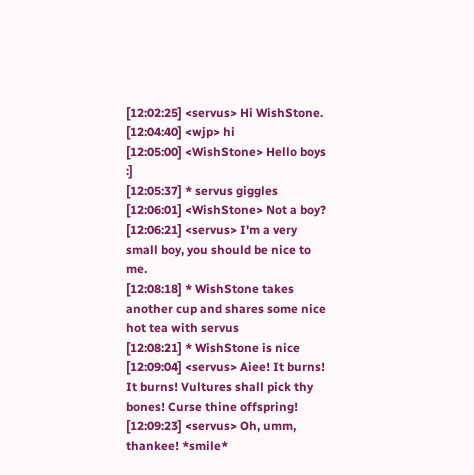[12:02:25] <servus> Hi WishStone.
[12:04:40] <wjp> hi
[12:05:00] <WishStone> Hello boys :]
[12:05:37] * servus giggles
[12:06:01] <WishStone> Not a boy?
[12:06:21] <servus> I'm a very small boy, you should be nice to me.
[12:08:18] * WishStone takes another cup and shares some nice hot tea with servus
[12:08:21] * WishStone is nice
[12:09:04] <servus> Aiee! It burns! It burns! Vultures shall pick thy bones! Curse thine offspring!
[12:09:23] <servus> Oh, umm, thankee! *smile*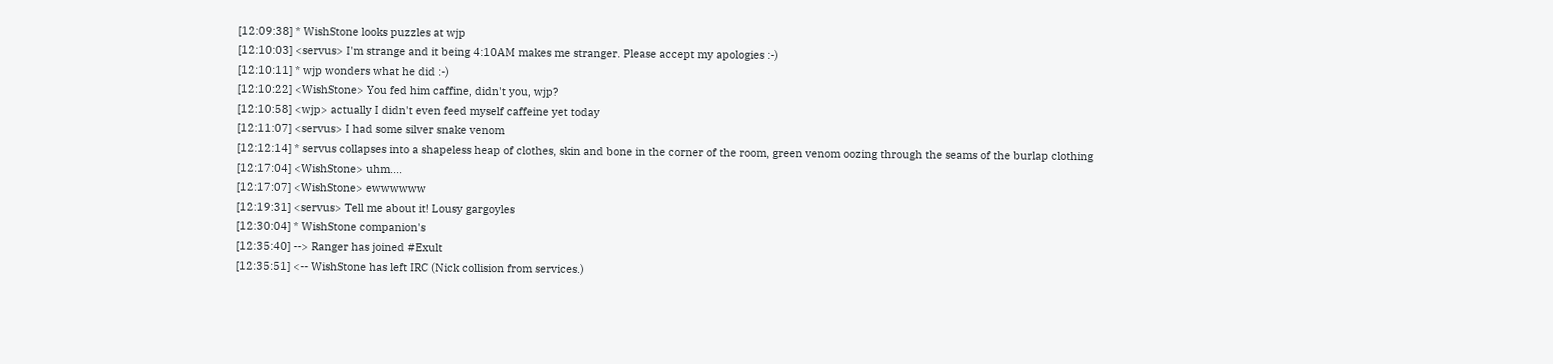[12:09:38] * WishStone looks puzzles at wjp
[12:10:03] <servus> I'm strange and it being 4:10AM makes me stranger. Please accept my apologies :-)
[12:10:11] * wjp wonders what he did :-)
[12:10:22] <WishStone> You fed him caffine, didn't you, wjp?
[12:10:58] <wjp> actually I didn't even feed myself caffeine yet today
[12:11:07] <servus> I had some silver snake venom
[12:12:14] * servus collapses into a shapeless heap of clothes, skin and bone in the corner of the room, green venom oozing through the seams of the burlap clothing
[12:17:04] <WishStone> uhm....
[12:17:07] <WishStone> ewwwwww
[12:19:31] <servus> Tell me about it! Lousy gargoyles
[12:30:04] * WishStone companion's
[12:35:40] --> Ranger has joined #Exult
[12:35:51] <-- WishStone has left IRC (Nick collision from services.)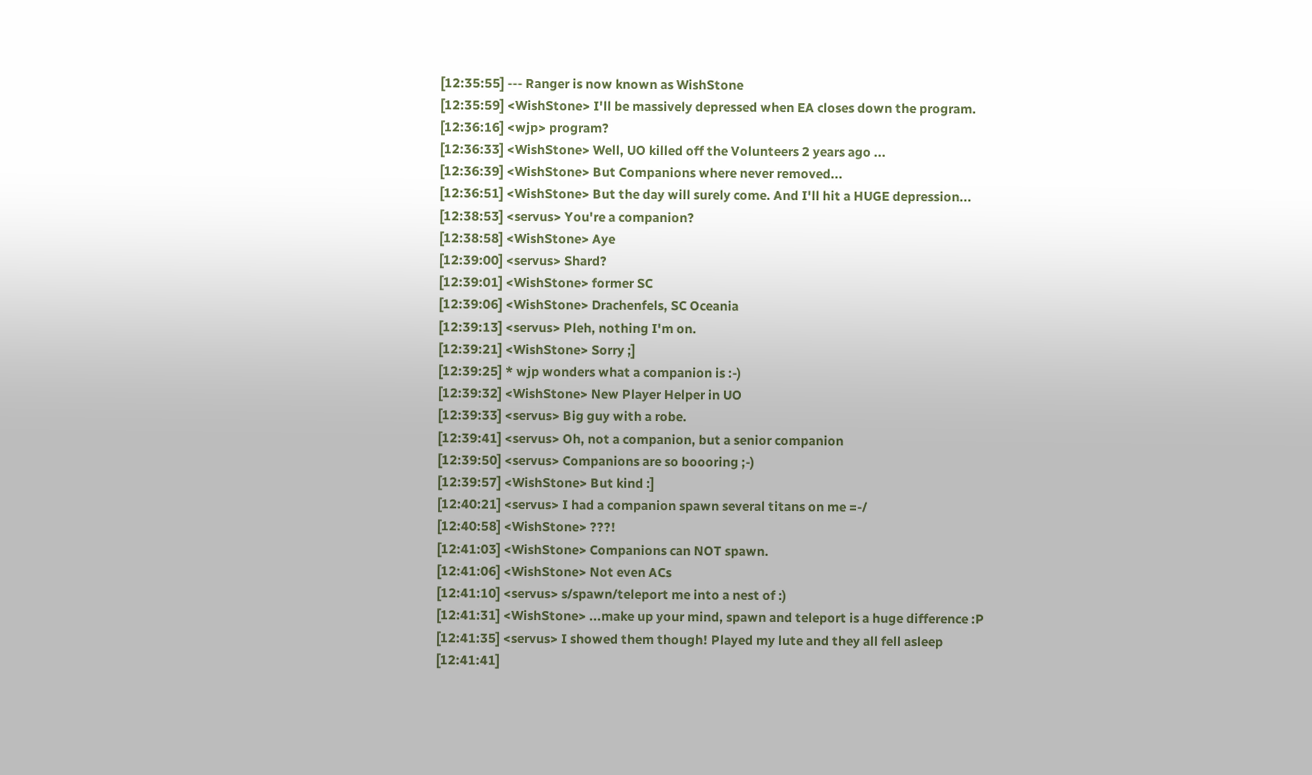[12:35:55] --- Ranger is now known as WishStone
[12:35:59] <WishStone> I'll be massively depressed when EA closes down the program.
[12:36:16] <wjp> program?
[12:36:33] <WishStone> Well, UO killed off the Volunteers 2 years ago ...
[12:36:39] <WishStone> But Companions where never removed...
[12:36:51] <WishStone> But the day will surely come. And I'll hit a HUGE depression...
[12:38:53] <servus> You're a companion?
[12:38:58] <WishStone> Aye
[12:39:00] <servus> Shard?
[12:39:01] <WishStone> former SC
[12:39:06] <WishStone> Drachenfels, SC Oceania
[12:39:13] <servus> Pleh, nothing I'm on.
[12:39:21] <WishStone> Sorry ;]
[12:39:25] * wjp wonders what a companion is :-)
[12:39:32] <WishStone> New Player Helper in UO
[12:39:33] <servus> Big guy with a robe.
[12:39:41] <servus> Oh, not a companion, but a senior companion
[12:39:50] <servus> Companions are so boooring ;-)
[12:39:57] <WishStone> But kind :]
[12:40:21] <servus> I had a companion spawn several titans on me =-/
[12:40:58] <WishStone> ???!
[12:41:03] <WishStone> Companions can NOT spawn.
[12:41:06] <WishStone> Not even ACs
[12:41:10] <servus> s/spawn/teleport me into a nest of :)
[12:41:31] <WishStone> ...make up your mind, spawn and teleport is a huge difference :P
[12:41:35] <servus> I showed them though! Played my lute and they all fell asleep
[12:41:41]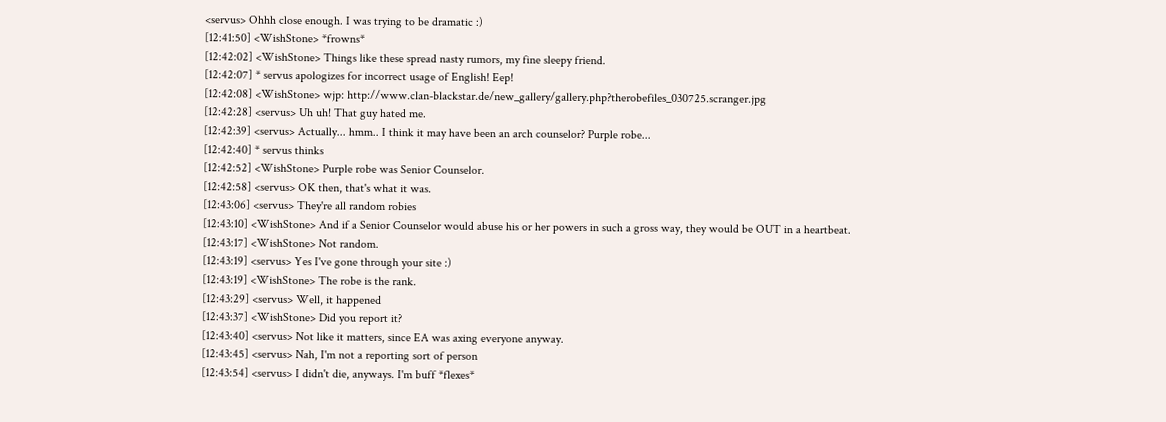<servus> Ohhh close enough. I was trying to be dramatic :)
[12:41:50] <WishStone> *frowns*
[12:42:02] <WishStone> Things like these spread nasty rumors, my fine sleepy friend.
[12:42:07] * servus apologizes for incorrect usage of English! Eep!
[12:42:08] <WishStone> wjp: http://www.clan-blackstar.de/new_gallery/gallery.php?therobefiles_030725.scranger.jpg
[12:42:28] <servus> Uh uh! That guy hated me.
[12:42:39] <servus> Actually... hmm.. I think it may have been an arch counselor? Purple robe...
[12:42:40] * servus thinks
[12:42:52] <WishStone> Purple robe was Senior Counselor.
[12:42:58] <servus> OK then, that's what it was.
[12:43:06] <servus> They're all random robies
[12:43:10] <WishStone> And if a Senior Counselor would abuse his or her powers in such a gross way, they would be OUT in a heartbeat.
[12:43:17] <WishStone> Not random.
[12:43:19] <servus> Yes I've gone through your site :)
[12:43:19] <WishStone> The robe is the rank.
[12:43:29] <servus> Well, it happened
[12:43:37] <WishStone> Did you report it?
[12:43:40] <servus> Not like it matters, since EA was axing everyone anyway.
[12:43:45] <servus> Nah, I'm not a reporting sort of person
[12:43:54] <servus> I didn't die, anyways. I'm buff *flexes*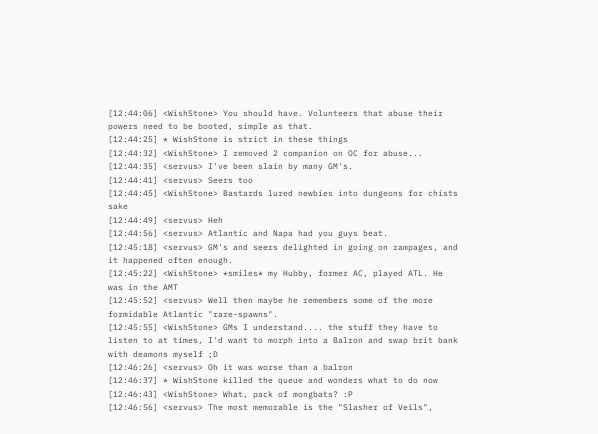[12:44:06] <WishStone> You should have. Volunteers that abuse their powers need to be booted, simple as that.
[12:44:25] * WishStone is strict in these things
[12:44:32] <WishStone> I removed 2 companion on OC for abuse...
[12:44:35] <servus> I've been slain by many GM's.
[12:44:41] <servus> Seers too
[12:44:45] <WishStone> Bastards lured newbies into dungeons for chists sake
[12:44:49] <servus> Heh
[12:44:56] <servus> Atlantic and Napa had you guys beat.
[12:45:18] <servus> GM's and seers delighted in going on rampages, and it happened often enough.
[12:45:22] <WishStone> *smiles* my Hubby, former AC, played ATL. He was in the AMT
[12:45:52] <servus> Well then maybe he remembers some of the more formidable Atlantic "rare-spawns".
[12:45:55] <WishStone> GMs I understand.... the stuff they have to listen to at times, I'd want to morph into a Balron and swap brit bank with deamons myself ;D
[12:46:26] <servus> Oh it was worse than a balron
[12:46:37] * WishStone killed the queue and wonders what to do now
[12:46:43] <WishStone> What, pack of mongbats? :P
[12:46:56] <servus> The most memorable is the "Slasher of Veils",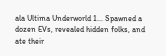ala Ultima Underworld 1... Spawned a dozen EVs, revealed hidden folks, and ate their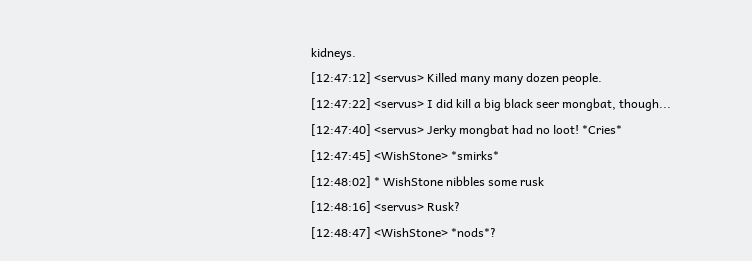kidneys.
[12:47:12] <servus> Killed many many dozen people.
[12:47:22] <servus> I did kill a big black seer mongbat, though...
[12:47:40] <servus> Jerky mongbat had no loot! *Cries*
[12:47:45] <WishStone> *smirks*
[12:48:02] * WishStone nibbles some rusk
[12:48:16] <servus> Rusk?
[12:48:47] <WishStone> *nods*?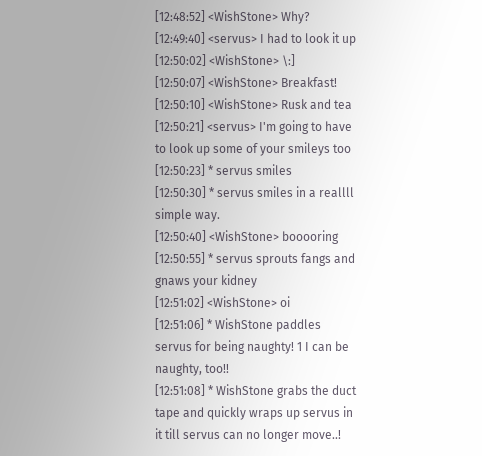[12:48:52] <WishStone> Why?
[12:49:40] <servus> I had to look it up
[12:50:02] <WishStone> \:]
[12:50:07] <WishStone> Breakfast!
[12:50:10] <WishStone> Rusk and tea
[12:50:21] <servus> I'm going to have to look up some of your smileys too
[12:50:23] * servus smiles
[12:50:30] * servus smiles in a reallll simple way.
[12:50:40] <WishStone> booooring
[12:50:55] * servus sprouts fangs and gnaws your kidney
[12:51:02] <WishStone> oi
[12:51:06] * WishStone paddles servus for being naughty! 1 I can be naughty, too!!
[12:51:08] * WishStone grabs the duct tape and quickly wraps up servus in it till servus can no longer move..!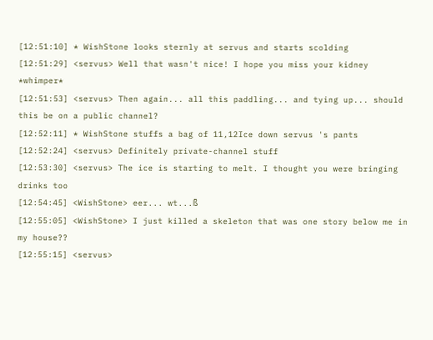[12:51:10] * WishStone looks sternly at servus and starts scolding
[12:51:29] <servus> Well that wasn't nice! I hope you miss your kidney *whimper*
[12:51:53] <servus> Then again... all this paddling... and tying up... should this be on a public channel?
[12:52:11] * WishStone stuffs a bag of 11,12Ice down servus 's pants
[12:52:24] <servus> Definitely private-channel stuff
[12:53:30] <servus> The ice is starting to melt. I thought you were bringing drinks too
[12:54:45] <WishStone> eer... wt...ß
[12:55:05] <WishStone> I just killed a skeleton that was one story below me in my house??
[12:55:15] <servus>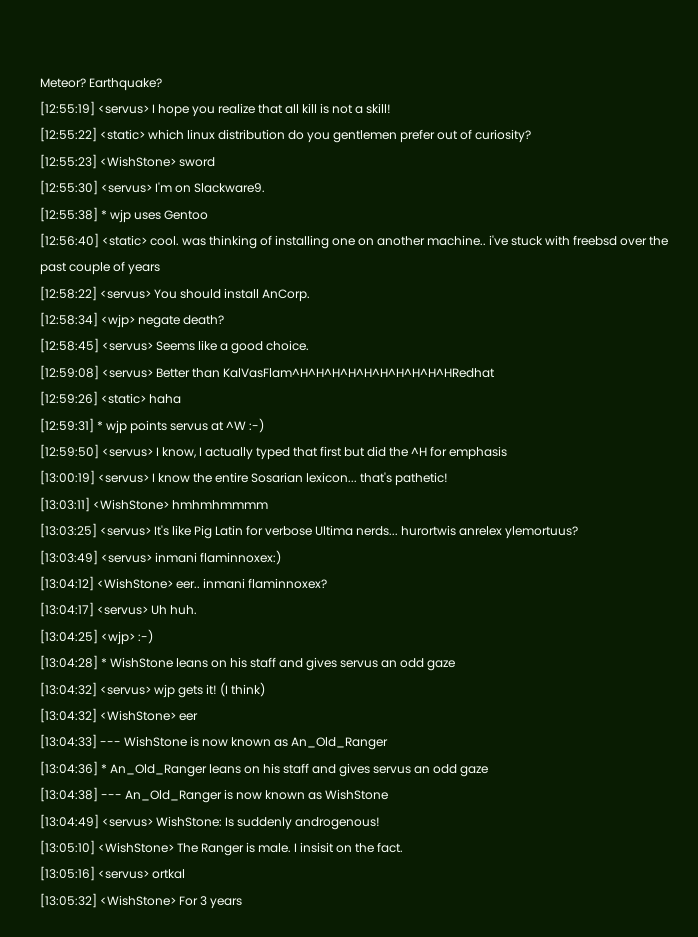Meteor? Earthquake?
[12:55:19] <servus> I hope you realize that all kill is not a skill!
[12:55:22] <static> which linux distribution do you gentlemen prefer out of curiosity?
[12:55:23] <WishStone> sword
[12:55:30] <servus> I'm on Slackware9.
[12:55:38] * wjp uses Gentoo
[12:56:40] <static> cool. was thinking of installing one on another machine.. i've stuck with freebsd over the past couple of years
[12:58:22] <servus> You should install AnCorp.
[12:58:34] <wjp> negate death?
[12:58:45] <servus> Seems like a good choice.
[12:59:08] <servus> Better than KalVasFlam^H^H^H^H^H^H^H^H^H^HRedhat
[12:59:26] <static> haha
[12:59:31] * wjp points servus at ^W :-)
[12:59:50] <servus> I know, I actually typed that first but did the ^H for emphasis
[13:00:19] <servus> I know the entire Sosarian lexicon... that's pathetic!
[13:03:11] <WishStone> hmhmhmmmm
[13:03:25] <servus> It's like Pig Latin for verbose Ultima nerds... hurortwis anrelex ylemortuus?
[13:03:49] <servus> inmani flaminnoxex:)
[13:04:12] <WishStone> eer.. inmani flaminnoxex?
[13:04:17] <servus> Uh huh.
[13:04:25] <wjp> :-)
[13:04:28] * WishStone leans on his staff and gives servus an odd gaze
[13:04:32] <servus> wjp gets it! (I think)
[13:04:32] <WishStone> eer
[13:04:33] --- WishStone is now known as An_Old_Ranger
[13:04:36] * An_Old_Ranger leans on his staff and gives servus an odd gaze
[13:04:38] --- An_Old_Ranger is now known as WishStone
[13:04:49] <servus> WishStone: Is suddenly androgenous!
[13:05:10] <WishStone> The Ranger is male. I insisit on the fact.
[13:05:16] <servus> ortkal
[13:05:32] <WishStone> For 3 years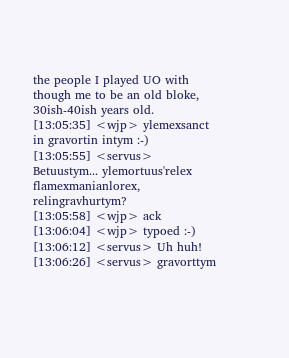the people I played UO with though me to be an old bloke, 30ish-40ish years old.
[13:05:35] <wjp> ylemexsanct in gravortin intym :-)
[13:05:55] <servus> Betuustym... ylemortuus'relex flamexmanianlorex, relingravhurtym?
[13:05:58] <wjp> ack
[13:06:04] <wjp> typoed :-)
[13:06:12] <servus> Uh huh!
[13:06:26] <servus> gravorttym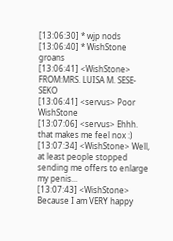[13:06:30] * wjp nods
[13:06:40] * WishStone groans
[13:06:41] <WishStone> FROM:MRS. LUISA M. SESE-SEKO
[13:06:41] <servus> Poor WishStone
[13:07:06] <servus> Ehhh. that makes me feel nox :)
[13:07:34] <WishStone> Well, at least people stopped sending me offers to enlarge my penis...
[13:07:43] <WishStone> Because I am VERY happy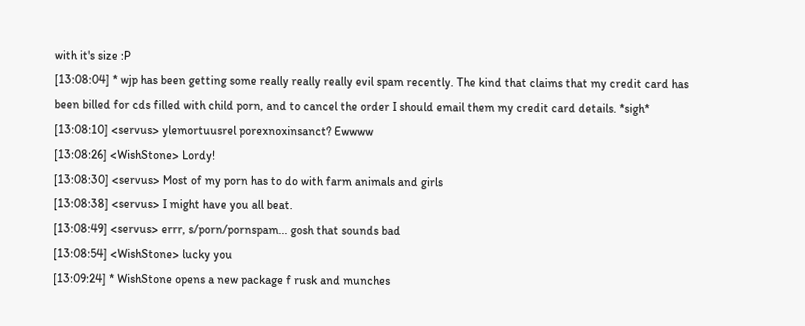with it's size :P
[13:08:04] * wjp has been getting some really really really evil spam recently. The kind that claims that my credit card has been billed for cds filled with child porn, and to cancel the order I should email them my credit card details. *sigh*
[13:08:10] <servus> ylemortuusrel porexnoxinsanct? Ewwww
[13:08:26] <WishStone> Lordy!
[13:08:30] <servus> Most of my porn has to do with farm animals and girls
[13:08:38] <servus> I might have you all beat.
[13:08:49] <servus> errr, s/porn/pornspam... gosh that sounds bad
[13:08:54] <WishStone> lucky you
[13:09:24] * WishStone opens a new package f rusk and munches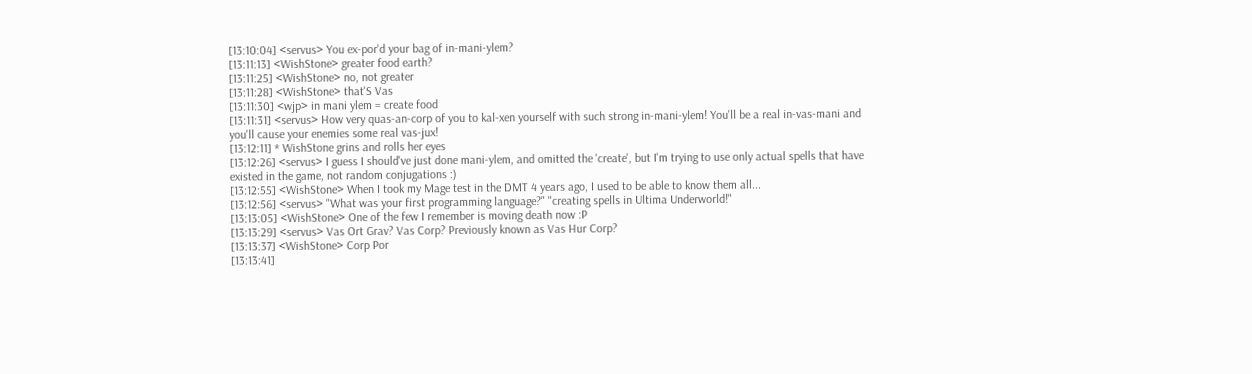[13:10:04] <servus> You ex-por'd your bag of in-mani-ylem?
[13:11:13] <WishStone> greater food earth?
[13:11:25] <WishStone> no, not greater
[13:11:28] <WishStone> that'S Vas
[13:11:30] <wjp> in mani ylem = create food
[13:11:31] <servus> How very quas-an-corp of you to kal-xen yourself with such strong in-mani-ylem! You'll be a real in-vas-mani and you'll cause your enemies some real vas-jux!
[13:12:11] * WishStone grins and rolls her eyes
[13:12:26] <servus> I guess I should've just done mani-ylem, and omitted the 'create', but I'm trying to use only actual spells that have existed in the game, not random conjugations :)
[13:12:55] <WishStone> When I took my Mage test in the DMT 4 years ago, I used to be able to know them all...
[13:12:56] <servus> "What was your first programming language?" "creating spells in Ultima Underworld!"
[13:13:05] <WishStone> One of the few I remember is moving death now :P
[13:13:29] <servus> Vas Ort Grav? Vas Corp? Previously known as Vas Hur Corp?
[13:13:37] <WishStone> Corp Por
[13:13:41]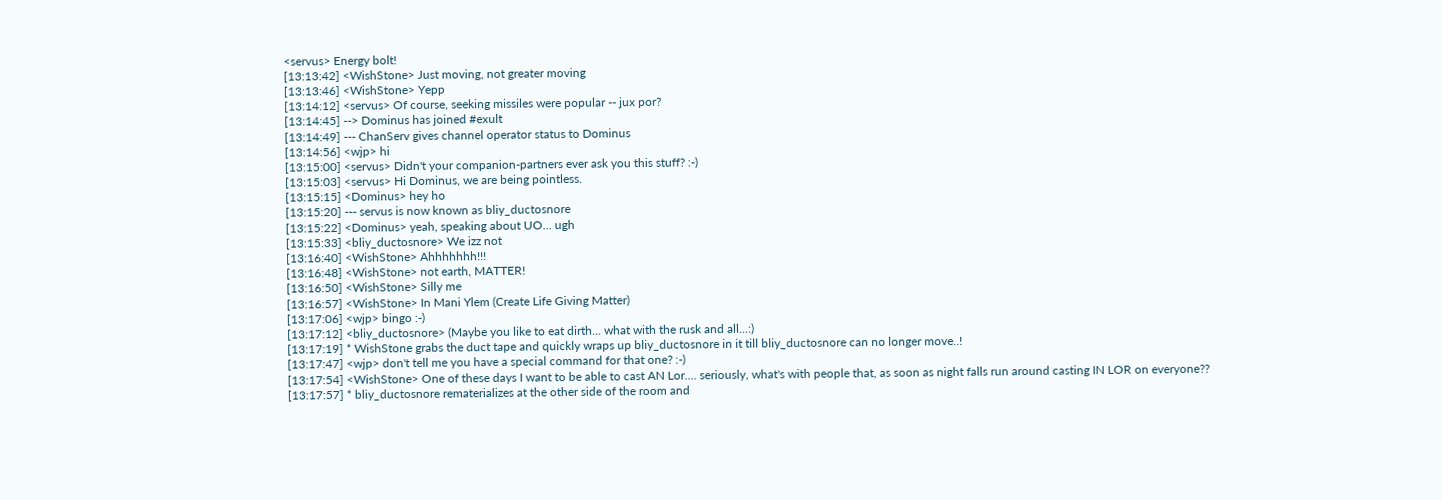<servus> Energy bolt!
[13:13:42] <WishStone> Just moving, not greater moving
[13:13:46] <WishStone> Yepp
[13:14:12] <servus> Of course, seeking missiles were popular -- jux por?
[13:14:45] --> Dominus has joined #exult
[13:14:49] --- ChanServ gives channel operator status to Dominus
[13:14:56] <wjp> hi
[13:15:00] <servus> Didn't your companion-partners ever ask you this stuff? :-)
[13:15:03] <servus> Hi Dominus, we are being pointless.
[13:15:15] <Dominus> hey ho
[13:15:20] --- servus is now known as bliy_ductosnore
[13:15:22] <Dominus> yeah, speaking about UO... ugh
[13:15:33] <bliy_ductosnore> We izz not
[13:16:40] <WishStone> Ahhhhhhh!!!
[13:16:48] <WishStone> not earth, MATTER!
[13:16:50] <WishStone> Silly me
[13:16:57] <WishStone> In Mani Ylem (Create Life Giving Matter)
[13:17:06] <wjp> bingo :-)
[13:17:12] <bliy_ductosnore> (Maybe you like to eat dirth... what with the rusk and all...:)
[13:17:19] * WishStone grabs the duct tape and quickly wraps up bliy_ductosnore in it till bliy_ductosnore can no longer move..!
[13:17:47] <wjp> don't tell me you have a special command for that one? :-)
[13:17:54] <WishStone> One of these days I want to be able to cast AN Lor.... seriously, what's with people that, as soon as night falls run around casting IN LOR on everyone??
[13:17:57] * bliy_ductosnore rematerializes at the other side of the room and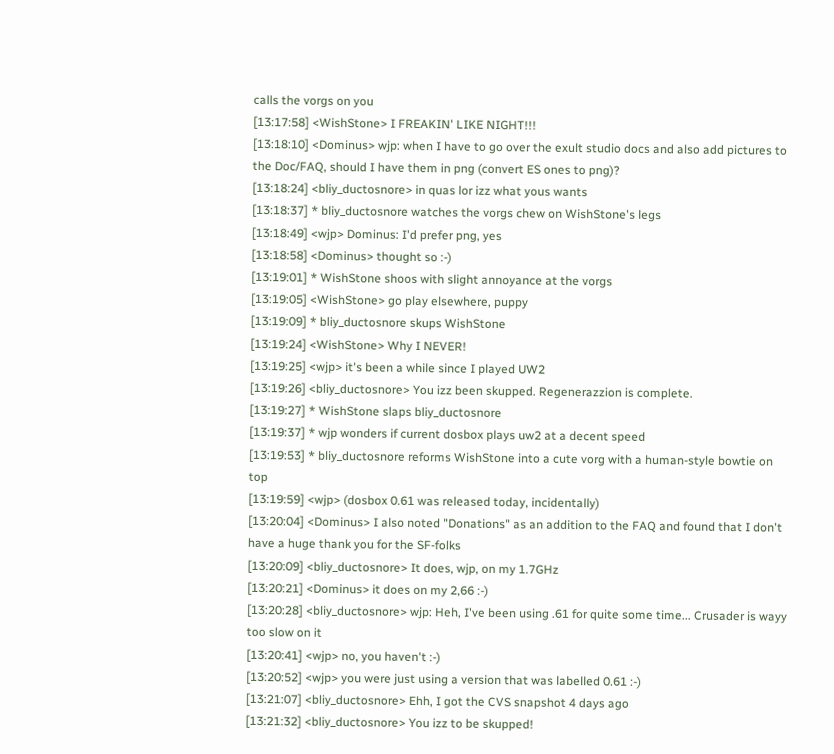calls the vorgs on you
[13:17:58] <WishStone> I FREAKIN' LIKE NIGHT!!!
[13:18:10] <Dominus> wjp: when I have to go over the exult studio docs and also add pictures to the Doc/FAQ, should I have them in png (convert ES ones to png)?
[13:18:24] <bliy_ductosnore> in quas lor izz what yous wants
[13:18:37] * bliy_ductosnore watches the vorgs chew on WishStone's legs
[13:18:49] <wjp> Dominus: I'd prefer png, yes
[13:18:58] <Dominus> thought so :-)
[13:19:01] * WishStone shoos with slight annoyance at the vorgs
[13:19:05] <WishStone> go play elsewhere, puppy
[13:19:09] * bliy_ductosnore skups WishStone
[13:19:24] <WishStone> Why I NEVER!
[13:19:25] <wjp> it's been a while since I played UW2
[13:19:26] <bliy_ductosnore> You izz been skupped. Regenerazzion is complete.
[13:19:27] * WishStone slaps bliy_ductosnore
[13:19:37] * wjp wonders if current dosbox plays uw2 at a decent speed
[13:19:53] * bliy_ductosnore reforms WishStone into a cute vorg with a human-style bowtie on top
[13:19:59] <wjp> (dosbox 0.61 was released today, incidentally)
[13:20:04] <Dominus> I also noted "Donations" as an addition to the FAQ and found that I don't have a huge thank you for the SF-folks
[13:20:09] <bliy_ductosnore> It does, wjp, on my 1.7GHz
[13:20:21] <Dominus> it does on my 2,66 :-)
[13:20:28] <bliy_ductosnore> wjp: Heh, I've been using .61 for quite some time... Crusader is wayy too slow on it
[13:20:41] <wjp> no, you haven't :-)
[13:20:52] <wjp> you were just using a version that was labelled 0.61 :-)
[13:21:07] <bliy_ductosnore> Ehh, I got the CVS snapshot 4 days ago
[13:21:32] <bliy_ductosnore> You izz to be skupped!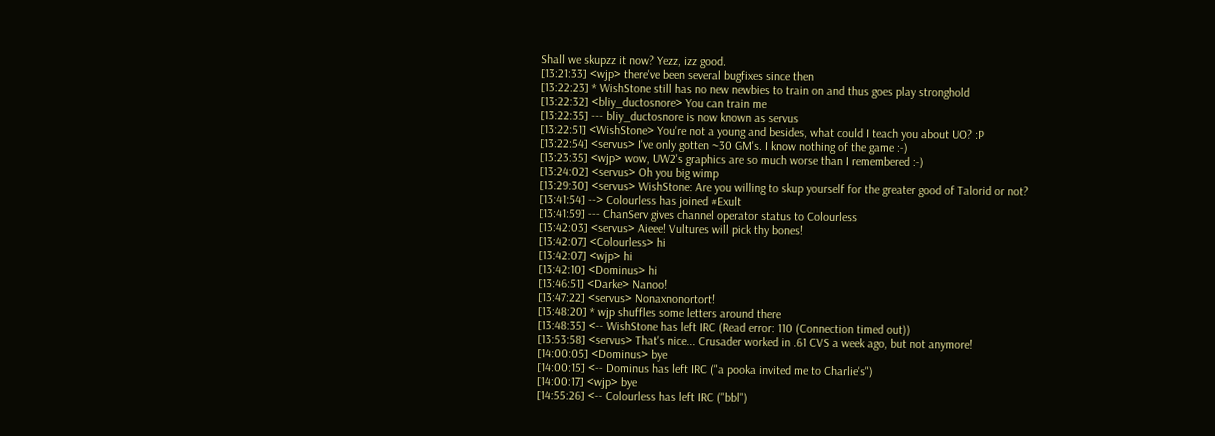Shall we skupzz it now? Yezz, izz good.
[13:21:33] <wjp> there've been several bugfixes since then
[13:22:23] * WishStone still has no new newbies to train on and thus goes play stronghold
[13:22:32] <bliy_ductosnore> You can train me
[13:22:35] --- bliy_ductosnore is now known as servus
[13:22:51] <WishStone> You're not a young and besides, what could I teach you about UO? :P
[13:22:54] <servus> I've only gotten ~30 GM's. I know nothing of the game :-)
[13:23:35] <wjp> wow, UW2's graphics are so much worse than I remembered :-)
[13:24:02] <servus> Oh you big wimp
[13:29:30] <servus> WishStone: Are you willing to skup yourself for the greater good of Talorid or not?
[13:41:54] --> Colourless has joined #Exult
[13:41:59] --- ChanServ gives channel operator status to Colourless
[13:42:03] <servus> Aieee! Vultures will pick thy bones!
[13:42:07] <Colourless> hi
[13:42:07] <wjp> hi
[13:42:10] <Dominus> hi
[13:46:51] <Darke> Nanoo!
[13:47:22] <servus> Nonaxnonortort!
[13:48:20] * wjp shuffles some letters around there
[13:48:35] <-- WishStone has left IRC (Read error: 110 (Connection timed out))
[13:53:58] <servus> That's nice... Crusader worked in .61 CVS a week ago, but not anymore!
[14:00:05] <Dominus> bye
[14:00:15] <-- Dominus has left IRC ("a pooka invited me to Charlie's")
[14:00:17] <wjp> bye
[14:55:26] <-- Colourless has left IRC ("bbl")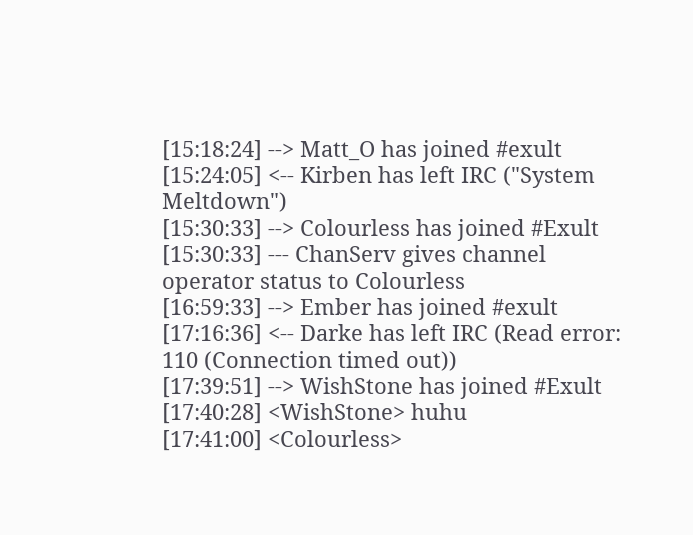[15:18:24] --> Matt_O has joined #exult
[15:24:05] <-- Kirben has left IRC ("System Meltdown")
[15:30:33] --> Colourless has joined #Exult
[15:30:33] --- ChanServ gives channel operator status to Colourless
[16:59:33] --> Ember has joined #exult
[17:16:36] <-- Darke has left IRC (Read error: 110 (Connection timed out))
[17:39:51] --> WishStone has joined #Exult
[17:40:28] <WishStone> huhu
[17:41:00] <Colourless>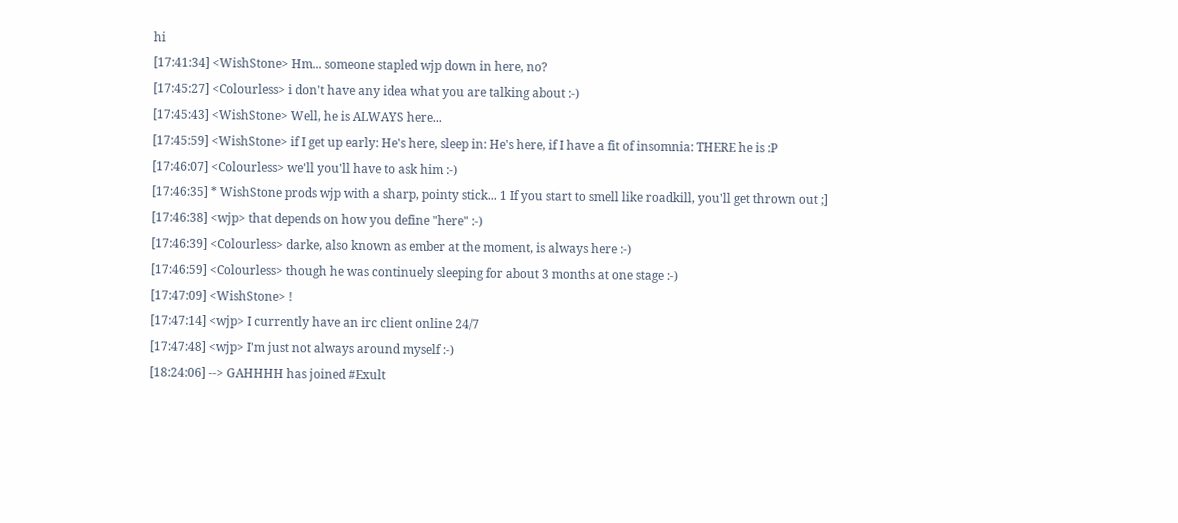hi
[17:41:34] <WishStone> Hm... someone stapled wjp down in here, no?
[17:45:27] <Colourless> i don't have any idea what you are talking about :-)
[17:45:43] <WishStone> Well, he is ALWAYS here...
[17:45:59] <WishStone> if I get up early: He's here, sleep in: He's here, if I have a fit of insomnia: THERE he is :P
[17:46:07] <Colourless> we'll you'll have to ask him :-)
[17:46:35] * WishStone prods wjp with a sharp, pointy stick... 1 If you start to smell like roadkill, you'll get thrown out ;]
[17:46:38] <wjp> that depends on how you define "here" :-)
[17:46:39] <Colourless> darke, also known as ember at the moment, is always here :-)
[17:46:59] <Colourless> though he was continuely sleeping for about 3 months at one stage :-)
[17:47:09] <WishStone> !
[17:47:14] <wjp> I currently have an irc client online 24/7
[17:47:48] <wjp> I'm just not always around myself :-)
[18:24:06] --> GAHHHH has joined #Exult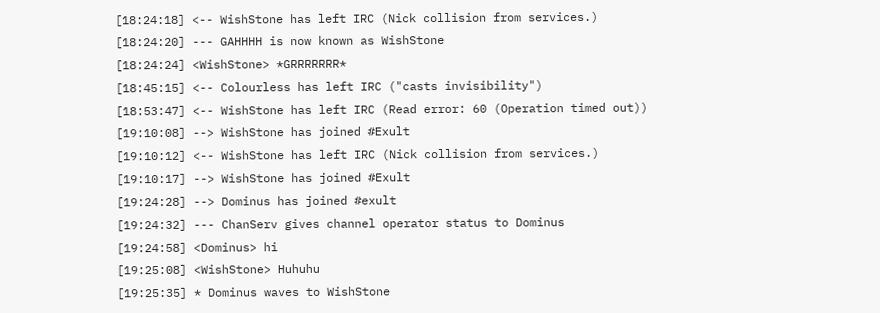[18:24:18] <-- WishStone has left IRC (Nick collision from services.)
[18:24:20] --- GAHHHH is now known as WishStone
[18:24:24] <WishStone> *GRRRRRRR*
[18:45:15] <-- Colourless has left IRC ("casts invisibility")
[18:53:47] <-- WishStone has left IRC (Read error: 60 (Operation timed out))
[19:10:08] --> WishStone has joined #Exult
[19:10:12] <-- WishStone has left IRC (Nick collision from services.)
[19:10:17] --> WishStone has joined #Exult
[19:24:28] --> Dominus has joined #exult
[19:24:32] --- ChanServ gives channel operator status to Dominus
[19:24:58] <Dominus> hi
[19:25:08] <WishStone> Huhuhu
[19:25:35] * Dominus waves to WishStone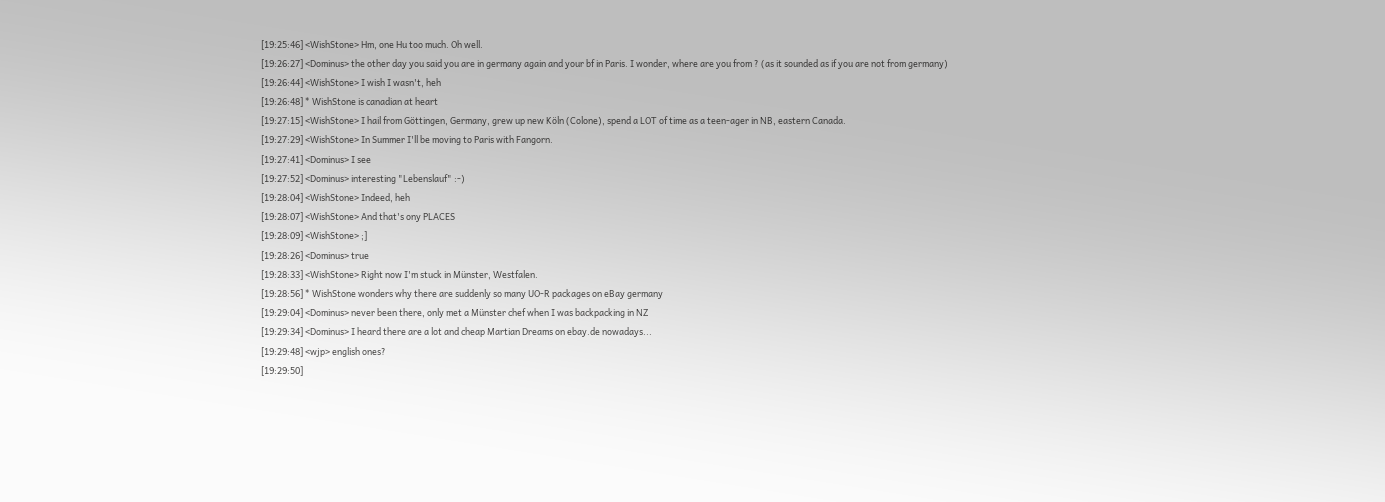[19:25:46] <WishStone> Hm, one Hu too much. Oh well.
[19:26:27] <Dominus> the other day you said you are in germany again and your bf in Paris. I wonder, where are you from ? (as it sounded as if you are not from germany)
[19:26:44] <WishStone> I wish I wasn't, heh
[19:26:48] * WishStone is canadian at heart
[19:27:15] <WishStone> I hail from Göttingen, Germany, grew up new Köln (Colone), spend a LOT of time as a teen-ager in NB, eastern Canada.
[19:27:29] <WishStone> In Summer I'll be moving to Paris with Fangorn.
[19:27:41] <Dominus> I see
[19:27:52] <Dominus> interesting "Lebenslauf" :-)
[19:28:04] <WishStone> Indeed, heh
[19:28:07] <WishStone> And that's ony PLACES
[19:28:09] <WishStone> ;]
[19:28:26] <Dominus> true
[19:28:33] <WishStone> Right now I'm stuck in Münster, Westfalen.
[19:28:56] * WishStone wonders why there are suddenly so many UO-R packages on eBay germany
[19:29:04] <Dominus> never been there, only met a Münster chef when I was backpacking in NZ
[19:29:34] <Dominus> I heard there are a lot and cheap Martian Dreams on ebay.de nowadays...
[19:29:48] <wjp> english ones?
[19:29:50]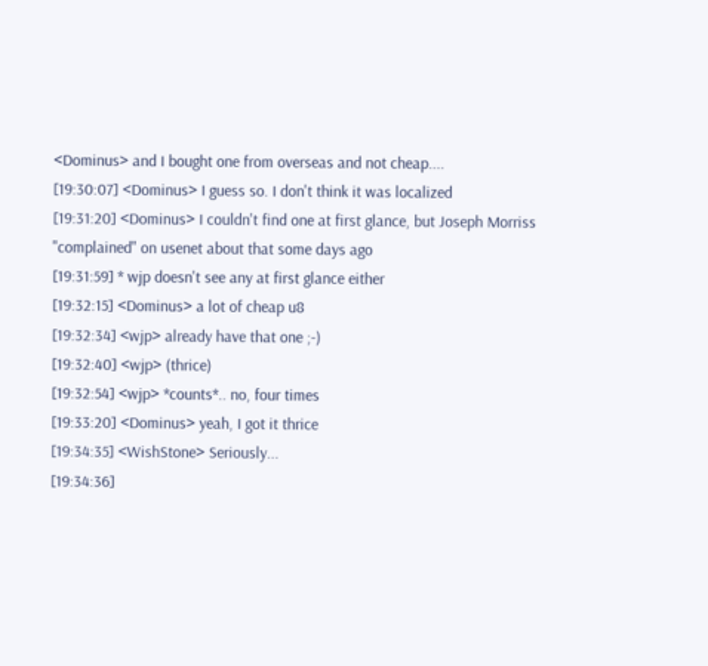<Dominus> and I bought one from overseas and not cheap....
[19:30:07] <Dominus> I guess so. I don't think it was localized
[19:31:20] <Dominus> I couldn't find one at first glance, but Joseph Morriss "complained" on usenet about that some days ago
[19:31:59] * wjp doesn't see any at first glance either
[19:32:15] <Dominus> a lot of cheap u8
[19:32:34] <wjp> already have that one ;-)
[19:32:40] <wjp> (thrice)
[19:32:54] <wjp> *counts*.. no, four times
[19:33:20] <Dominus> yeah, I got it thrice
[19:34:35] <WishStone> Seriously...
[19:34:36]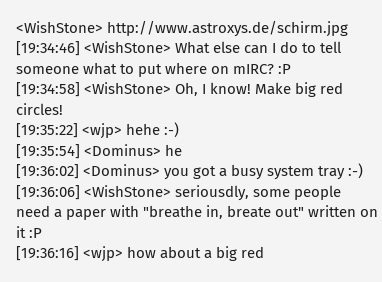<WishStone> http://www.astroxys.de/schirm.jpg
[19:34:46] <WishStone> What else can I do to tell someone what to put where on mIRC? :P
[19:34:58] <WishStone> Oh, I know! Make big red circles!
[19:35:22] <wjp> hehe :-)
[19:35:54] <Dominus> he
[19:36:02] <Dominus> you got a busy system tray :-)
[19:36:06] <WishStone> seriousdly, some people need a paper with "breathe in, breate out" written on it :P
[19:36:16] <wjp> how about a big red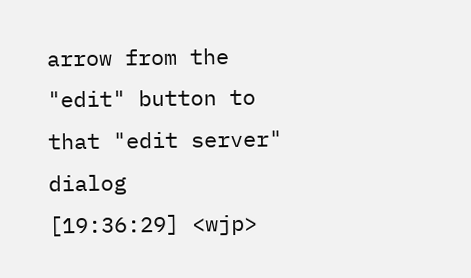arrow from the "edit" button to that "edit server" dialog
[19:36:29] <wjp>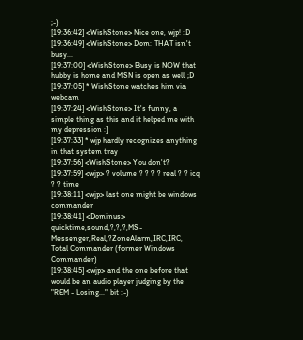;-)
[19:36:42] <WishStone> Nice one, wjp! :D
[19:36:49] <WishStone> Dom: THAT isn't busy...
[19:37:00] <WishStone> Busy is NOW that hubby is home and MSN is open as well ;D
[19:37:05] * WishStone watches him via webcam
[19:37:24] <WishStone> It's funny, a simple thing as this and it helped me with my depression :]
[19:37:33] * wjp hardly recognizes anything in that system tray
[19:37:56] <WishStone> You don't?
[19:37:59] <wjp> ? volume ? ? ? ? real ? ? icq ? ? time
[19:38:11] <wjp> last one might be windows commander
[19:38:41] <Dominus> quicktime,sound,?,?,?,MS-Messenger,Real,?ZoneAlarm,IRC,IRC, Total Commander (former Windows Commander)
[19:38:45] <wjp> and the one before that would be an audio player judging by the "REM - Losing..." bit :-)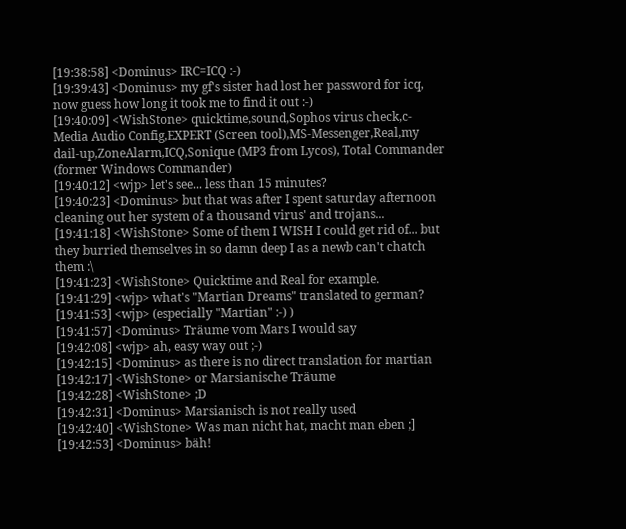[19:38:58] <Dominus> IRC=ICQ :-)
[19:39:43] <Dominus> my gf's sister had lost her password for icq, now guess how long it took me to find it out :-)
[19:40:09] <WishStone> quicktime,sound,Sophos virus check,c-Media Audio Config,EXPERT (Screen tool),MS-Messenger,Real,my dail-up,ZoneAlarm,ICQ,Sonique (MP3 from Lycos), Total Commander (former Windows Commander)
[19:40:12] <wjp> let's see... less than 15 minutes?
[19:40:23] <Dominus> but that was after I spent saturday afternoon cleaning out her system of a thousand virus' and trojans...
[19:41:18] <WishStone> Some of them I WISH I could get rid of... but they burried themselves in so damn deep I as a newb can't chatch them :\
[19:41:23] <WishStone> Quicktime and Real for example.
[19:41:29] <wjp> what's "Martian Dreams" translated to german?
[19:41:53] <wjp> (especially "Martian" :-) )
[19:41:57] <Dominus> Träume vom Mars I would say
[19:42:08] <wjp> ah, easy way out ;-)
[19:42:15] <Dominus> as there is no direct translation for martian
[19:42:17] <WishStone> or Marsianische Träume
[19:42:28] <WishStone> ;D
[19:42:31] <Dominus> Marsianisch is not really used
[19:42:40] <WishStone> Was man nicht hat, macht man eben ;]
[19:42:53] <Dominus> bäh!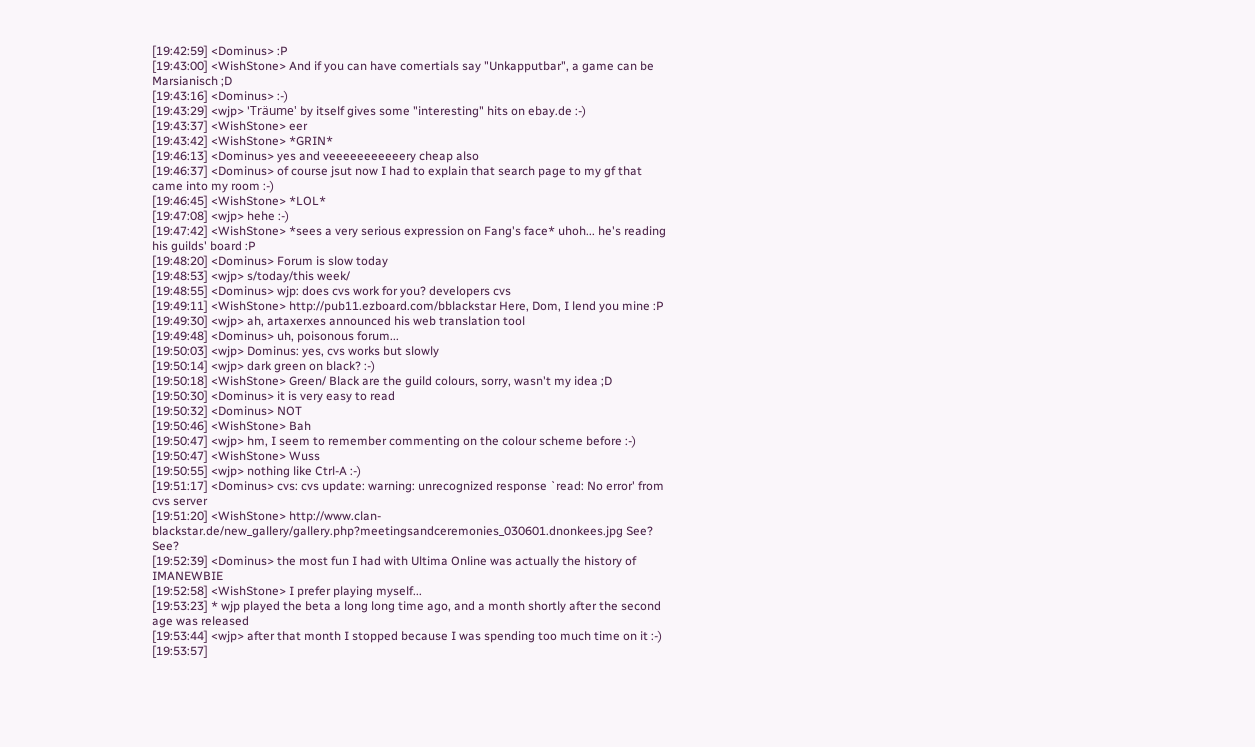[19:42:59] <Dominus> :P
[19:43:00] <WishStone> And if you can have comertials say "Unkapputbar", a game can be Marsianisch ;D
[19:43:16] <Dominus> :-)
[19:43:29] <wjp> 'Träume' by itself gives some "interesting" hits on ebay.de :-)
[19:43:37] <WishStone> eer
[19:43:42] <WishStone> *GRIN*
[19:46:13] <Dominus> yes and veeeeeeeeeeery cheap also
[19:46:37] <Dominus> of course jsut now I had to explain that search page to my gf that came into my room :-)
[19:46:45] <WishStone> *LOL*
[19:47:08] <wjp> hehe :-)
[19:47:42] <WishStone> *sees a very serious expression on Fang's face* uhoh... he's reading his guilds' board :P
[19:48:20] <Dominus> Forum is slow today
[19:48:53] <wjp> s/today/this week/
[19:48:55] <Dominus> wjp: does cvs work for you? developers cvs
[19:49:11] <WishStone> http://pub11.ezboard.com/bblackstar Here, Dom, I lend you mine :P
[19:49:30] <wjp> ah, artaxerxes announced his web translation tool
[19:49:48] <Dominus> uh, poisonous forum...
[19:50:03] <wjp> Dominus: yes, cvs works but slowly
[19:50:14] <wjp> dark green on black? :-)
[19:50:18] <WishStone> Green/ Black are the guild colours, sorry, wasn't my idea ;D
[19:50:30] <Dominus> it is very easy to read
[19:50:32] <Dominus> NOT
[19:50:46] <WishStone> Bah
[19:50:47] <wjp> hm, I seem to remember commenting on the colour scheme before :-)
[19:50:47] <WishStone> Wuss
[19:50:55] <wjp> nothing like Ctrl-A :-)
[19:51:17] <Dominus> cvs: cvs update: warning: unrecognized response `read: No error' from cvs server
[19:51:20] <WishStone> http://www.clan-blackstar.de/new_gallery/gallery.php?meetingsandceremonies_030601.dnonkees.jpg See? See?
[19:52:39] <Dominus> the most fun I had with Ultima Online was actually the history of IMANEWBIE
[19:52:58] <WishStone> I prefer playing myself...
[19:53:23] * wjp played the beta a long long time ago, and a month shortly after the second age was released
[19:53:44] <wjp> after that month I stopped because I was spending too much time on it :-)
[19:53:57]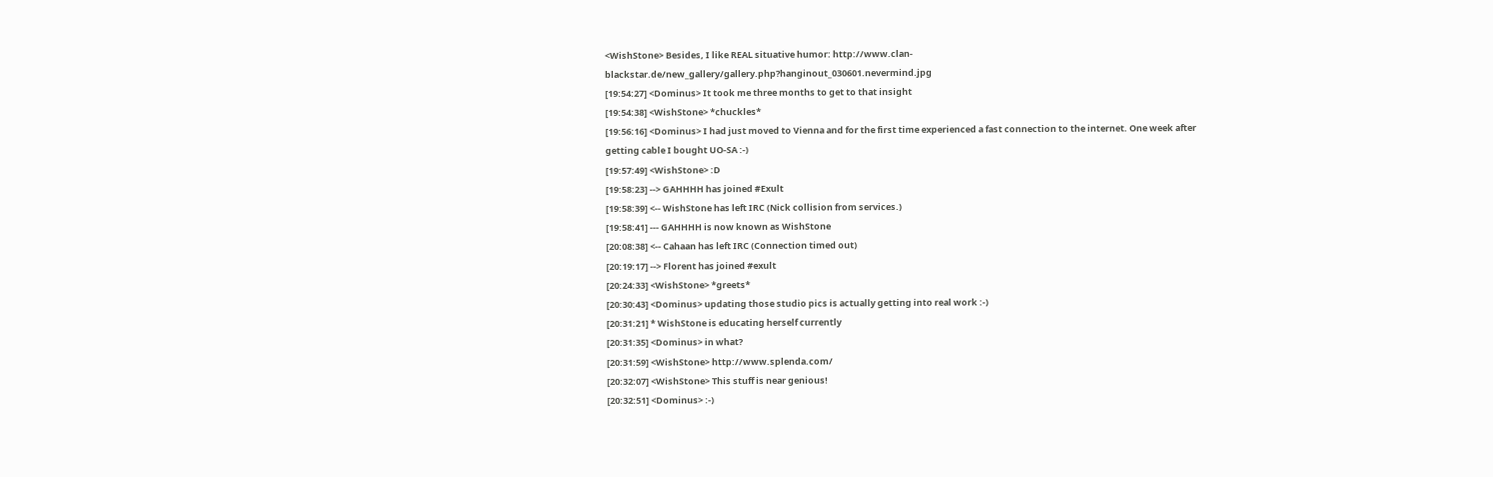<WishStone> Besides, I like REAL situative humor: http://www.clan-blackstar.de/new_gallery/gallery.php?hanginout_030601.nevermind.jpg
[19:54:27] <Dominus> It took me three months to get to that insight
[19:54:38] <WishStone> *chuckles*
[19:56:16] <Dominus> I had just moved to Vienna and for the first time experienced a fast connection to the internet. One week after getting cable I bought UO-SA :-)
[19:57:49] <WishStone> :D
[19:58:23] --> GAHHHH has joined #Exult
[19:58:39] <-- WishStone has left IRC (Nick collision from services.)
[19:58:41] --- GAHHHH is now known as WishStone
[20:08:38] <-- Cahaan has left IRC (Connection timed out)
[20:19:17] --> Florent has joined #exult
[20:24:33] <WishStone> *greets*
[20:30:43] <Dominus> updating those studio pics is actually getting into real work :-)
[20:31:21] * WishStone is educating herself currently
[20:31:35] <Dominus> in what?
[20:31:59] <WishStone> http://www.splenda.com/
[20:32:07] <WishStone> This stuff is near genious!
[20:32:51] <Dominus> :-)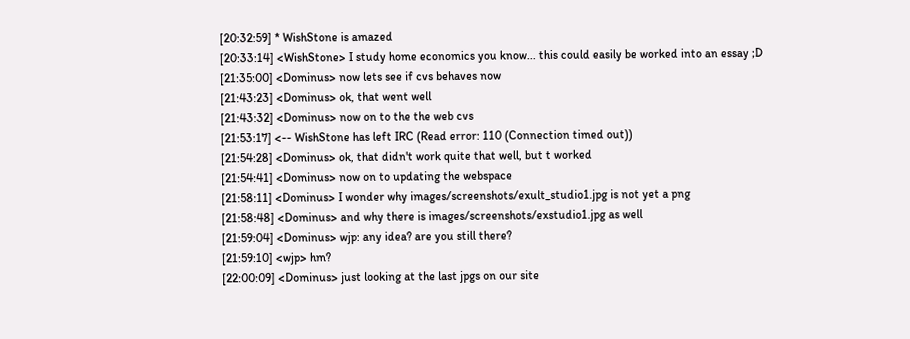[20:32:59] * WishStone is amazed
[20:33:14] <WishStone> I study home economics you know... this could easily be worked into an essay ;D
[21:35:00] <Dominus> now lets see if cvs behaves now
[21:43:23] <Dominus> ok, that went well
[21:43:32] <Dominus> now on to the the web cvs
[21:53:17] <-- WishStone has left IRC (Read error: 110 (Connection timed out))
[21:54:28] <Dominus> ok, that didn't work quite that well, but t worked
[21:54:41] <Dominus> now on to updating the webspace
[21:58:11] <Dominus> I wonder why images/screenshots/exult_studio1.jpg is not yet a png
[21:58:48] <Dominus> and why there is images/screenshots/exstudio1.jpg as well
[21:59:04] <Dominus> wjp: any idea? are you still there?
[21:59:10] <wjp> hm?
[22:00:09] <Dominus> just looking at the last jpgs on our site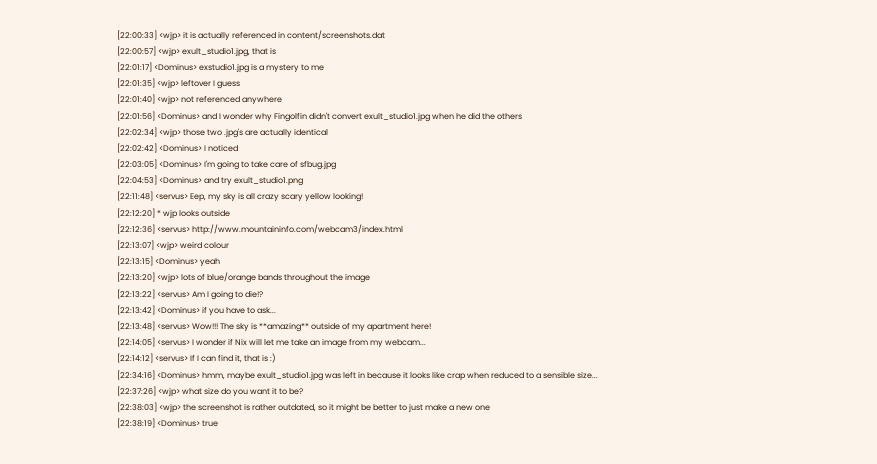[22:00:33] <wjp> it is actually referenced in content/screenshots.dat
[22:00:57] <wjp> exult_studio1.jpg, that is
[22:01:17] <Dominus> exstudio1.jpg is a mystery to me
[22:01:35] <wjp> leftover I guess
[22:01:40] <wjp> not referenced anywhere
[22:01:56] <Dominus> and I wonder why Fingolfin didn't convert exult_studio1.jpg when he did the others
[22:02:34] <wjp> those two .jpg's are actually identical
[22:02:42] <Dominus> I noticed
[22:03:05] <Dominus> I'm going to take care of sfbug.jpg
[22:04:53] <Dominus> and try exult_studio1.png
[22:11:48] <servus> Eep, my sky is all crazy scary yellow looking!
[22:12:20] * wjp looks outside
[22:12:36] <servus> http://www.mountaininfo.com/webcam3/index.html
[22:13:07] <wjp> weird colour
[22:13:15] <Dominus> yeah
[22:13:20] <wjp> lots of blue/orange bands throughout the image
[22:13:22] <servus> Am I going to die!?
[22:13:42] <Dominus> if you have to ask...
[22:13:48] <servus> Wow!!! The sky is **amazing** outside of my apartment here!
[22:14:05] <servus> I wonder if Nix will let me take an image from my webcam...
[22:14:12] <servus> If I can find it, that is :)
[22:34:16] <Dominus> hmm, maybe exult_studio1.jpg was left in because it looks like crap when reduced to a sensible size...
[22:37:26] <wjp> what size do you want it to be?
[22:38:03] <wjp> the screenshot is rather outdated, so it might be better to just make a new one
[22:38:19] <Dominus> true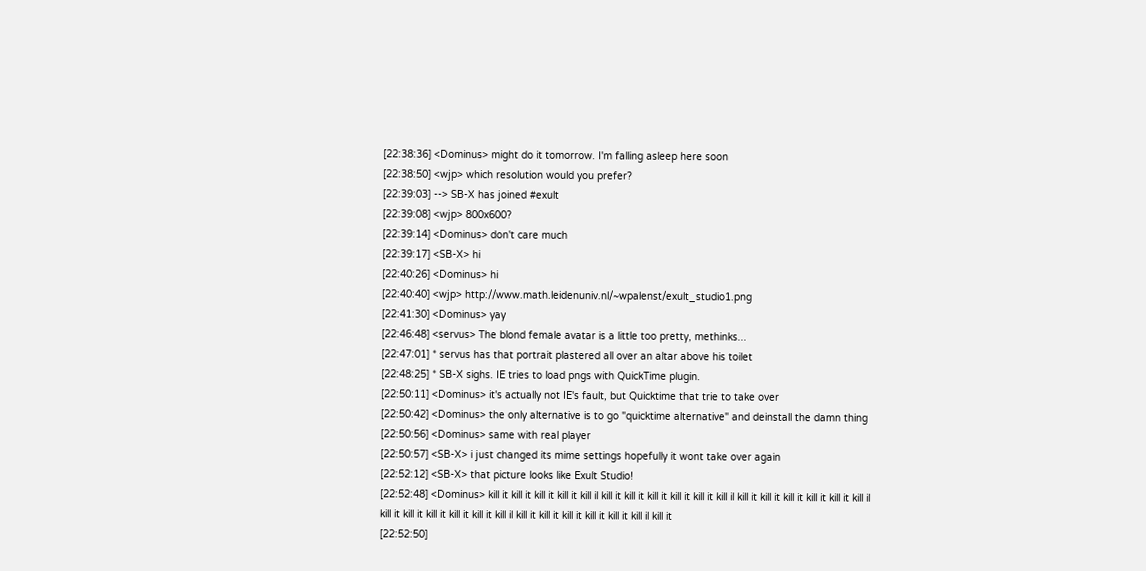[22:38:36] <Dominus> might do it tomorrow. I'm falling asleep here soon
[22:38:50] <wjp> which resolution would you prefer?
[22:39:03] --> SB-X has joined #exult
[22:39:08] <wjp> 800x600?
[22:39:14] <Dominus> don't care much
[22:39:17] <SB-X> hi
[22:40:26] <Dominus> hi
[22:40:40] <wjp> http://www.math.leidenuniv.nl/~wpalenst/exult_studio1.png
[22:41:30] <Dominus> yay
[22:46:48] <servus> The blond female avatar is a little too pretty, methinks...
[22:47:01] * servus has that portrait plastered all over an altar above his toilet
[22:48:25] * SB-X sighs. IE tries to load pngs with QuickTime plugin.
[22:50:11] <Dominus> it's actually not IE's fault, but Quicktime that trie to take over
[22:50:42] <Dominus> the only alternative is to go "quicktime alternative" and deinstall the damn thing
[22:50:56] <Dominus> same with real player
[22:50:57] <SB-X> i just changed its mime settings hopefully it wont take over again
[22:52:12] <SB-X> that picture looks like Exult Studio!
[22:52:48] <Dominus> kill it kill it kill it kill it kill il kill it kill it kill it kill it kill it kill il kill it kill it kill it kill it kill it kill il kill it kill it kill it kill it kill it kill il kill it kill it kill it kill it kill it kill il kill it
[22:52:50]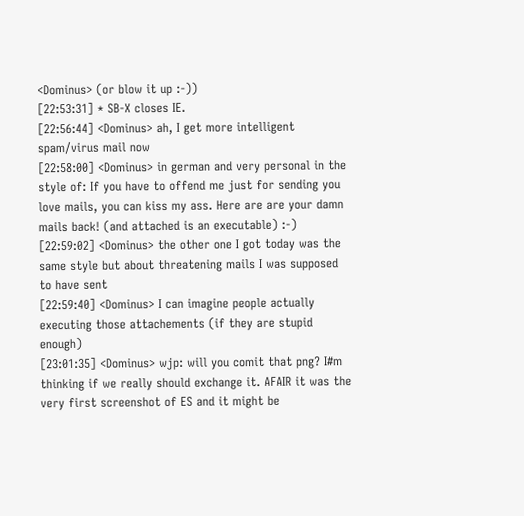<Dominus> (or blow it up :-))
[22:53:31] * SB-X closes IE.
[22:56:44] <Dominus> ah, I get more intelligent spam/virus mail now
[22:58:00] <Dominus> in german and very personal in the style of: If you have to offend me just for sending you love mails, you can kiss my ass. Here are are your damn mails back! (and attached is an executable) :-)
[22:59:02] <Dominus> the other one I got today was the same style but about threatening mails I was supposed to have sent
[22:59:40] <Dominus> I can imagine people actually executing those attachements (if they are stupid enough)
[23:01:35] <Dominus> wjp: will you comit that png? I#m thinking if we really should exchange it. AFAIR it was the very first screenshot of ES and it might be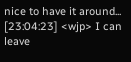nice to have it around...
[23:04:23] <wjp> I can leave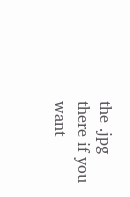the .jpg there if you want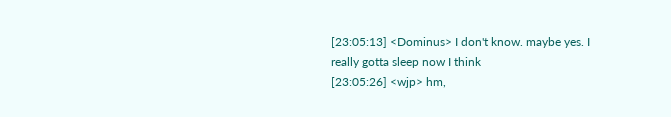[23:05:13] <Dominus> I don't know. maybe yes. I really gotta sleep now I think
[23:05:26] <wjp> hm,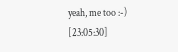yeah, me too :-)
[23:05:30]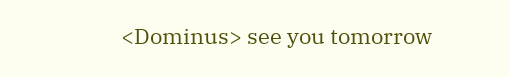<Dominus> see you tomorrow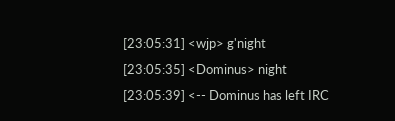[23:05:31] <wjp> g'night
[23:05:35] <Dominus> night
[23:05:39] <-- Dominus has left IRC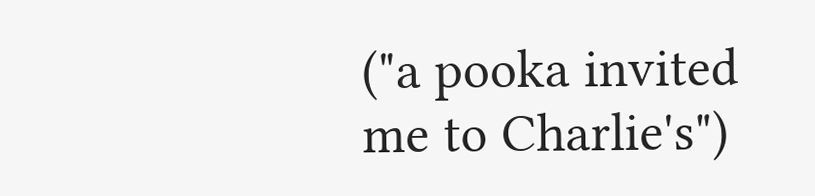("a pooka invited me to Charlie's")